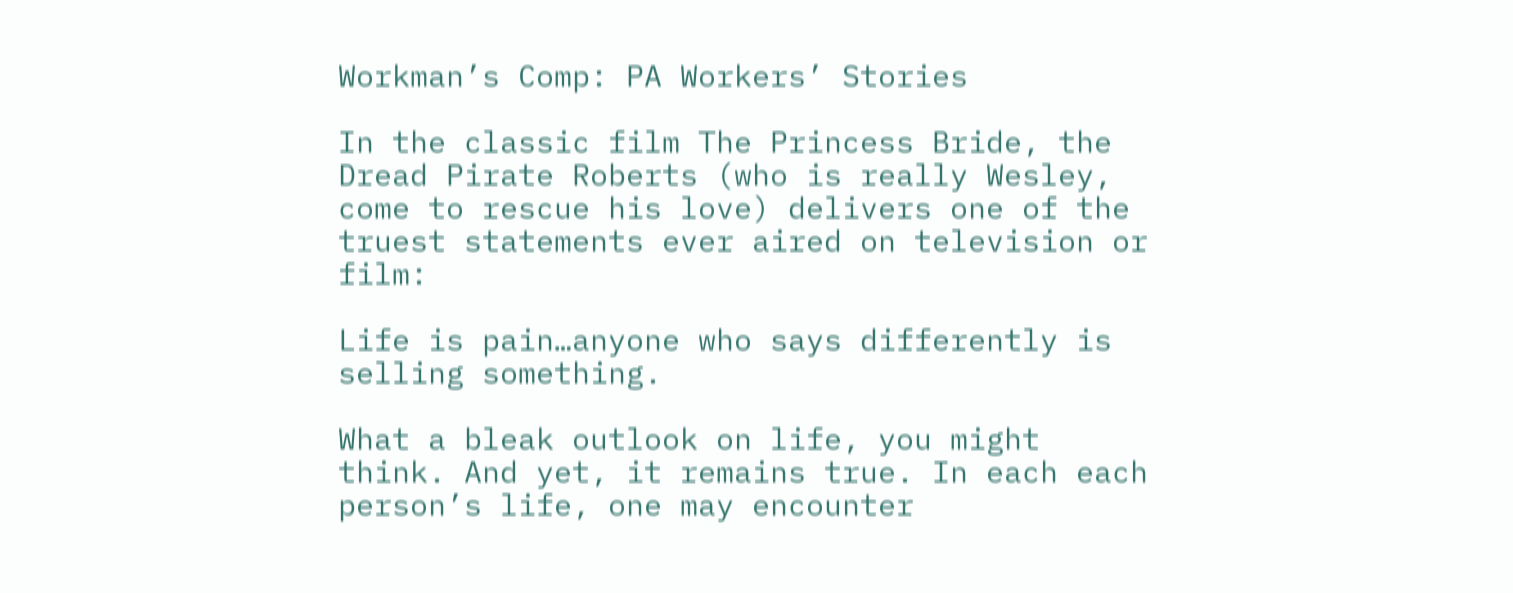Workman’s Comp: PA Workers’ Stories

In the classic film The Princess Bride, the Dread Pirate Roberts (who is really Wesley, come to rescue his love) delivers one of the truest statements ever aired on television or film:

Life is pain…anyone who says differently is selling something.

What a bleak outlook on life, you might think. And yet, it remains true. In each each person’s life, one may encounter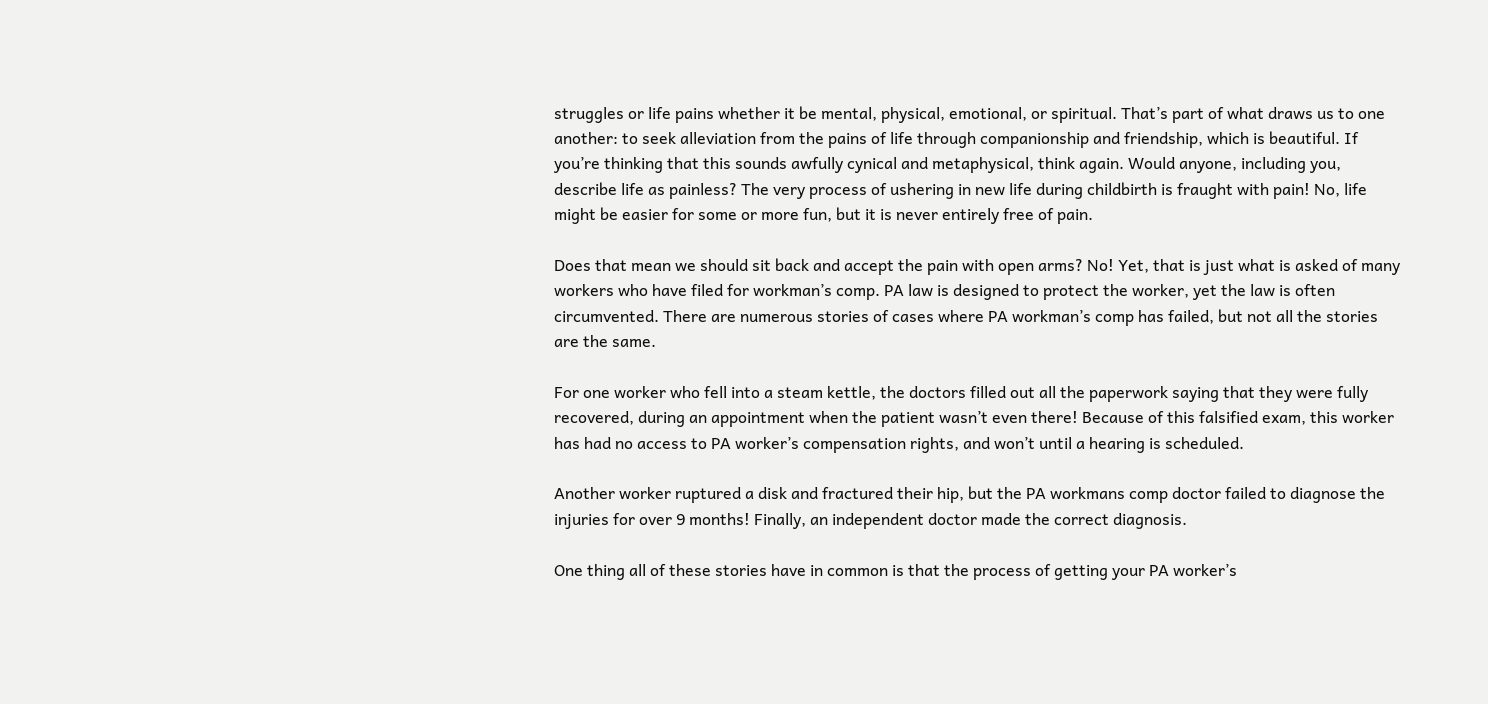struggles or life pains whether it be mental, physical, emotional, or spiritual. That’s part of what draws us to one another: to seek alleviation from the pains of life through companionship and friendship, which is beautiful. If you’re thinking that this sounds awfully cynical and metaphysical, think again. Would anyone, including you, describe life as painless? The very process of ushering in new life during childbirth is fraught with pain! No, life might be easier for some or more fun, but it is never entirely free of pain.

Does that mean we should sit back and accept the pain with open arms? No! Yet, that is just what is asked of many workers who have filed for workman’s comp. PA law is designed to protect the worker, yet the law is often circumvented. There are numerous stories of cases where PA workman’s comp has failed, but not all the stories are the same.

For one worker who fell into a steam kettle, the doctors filled out all the paperwork saying that they were fully recovered, during an appointment when the patient wasn’t even there! Because of this falsified exam, this worker has had no access to PA worker’s compensation rights, and won’t until a hearing is scheduled.

Another worker ruptured a disk and fractured their hip, but the PA workmans comp doctor failed to diagnose the injuries for over 9 months! Finally, an independent doctor made the correct diagnosis.

One thing all of these stories have in common is that the process of getting your PA worker’s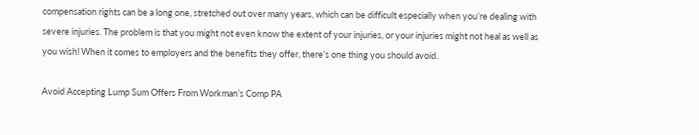compensation rights can be a long one, stretched out over many years, which can be difficult especially when you’re dealing with severe injuries. The problem is that you might not even know the extent of your injuries, or your injuries might not heal as well as you wish! When it comes to employers and the benefits they offer, there’s one thing you should avoid.

Avoid Accepting Lump Sum Offers From Workman’s Comp PA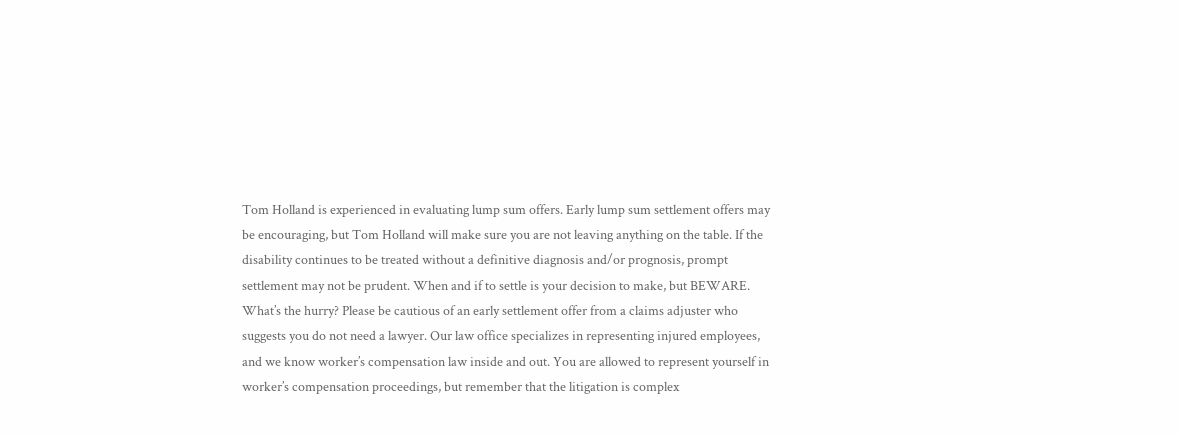Tom Holland is experienced in evaluating lump sum offers. Early lump sum settlement offers may be encouraging, but Tom Holland will make sure you are not leaving anything on the table. If the disability continues to be treated without a definitive diagnosis and/or prognosis, prompt settlement may not be prudent. When and if to settle is your decision to make, but BEWARE. What’s the hurry? Please be cautious of an early settlement offer from a claims adjuster who suggests you do not need a lawyer. Our law office specializes in representing injured employees, and we know worker’s compensation law inside and out. You are allowed to represent yourself in worker’s compensation proceedings, but remember that the litigation is complex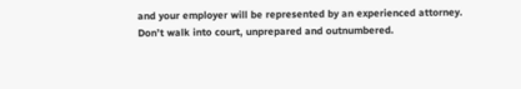and your employer will be represented by an experienced attorney. Don’t walk into court, unprepared and outnumbered.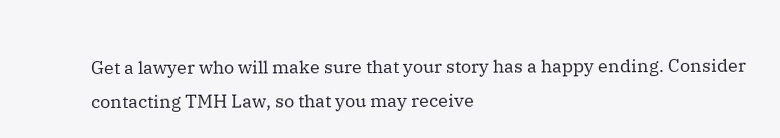Get a lawyer who will make sure that your story has a happy ending. Consider contacting TMH Law, so that you may receive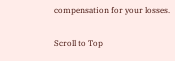compensation for your losses.

Scroll to Top